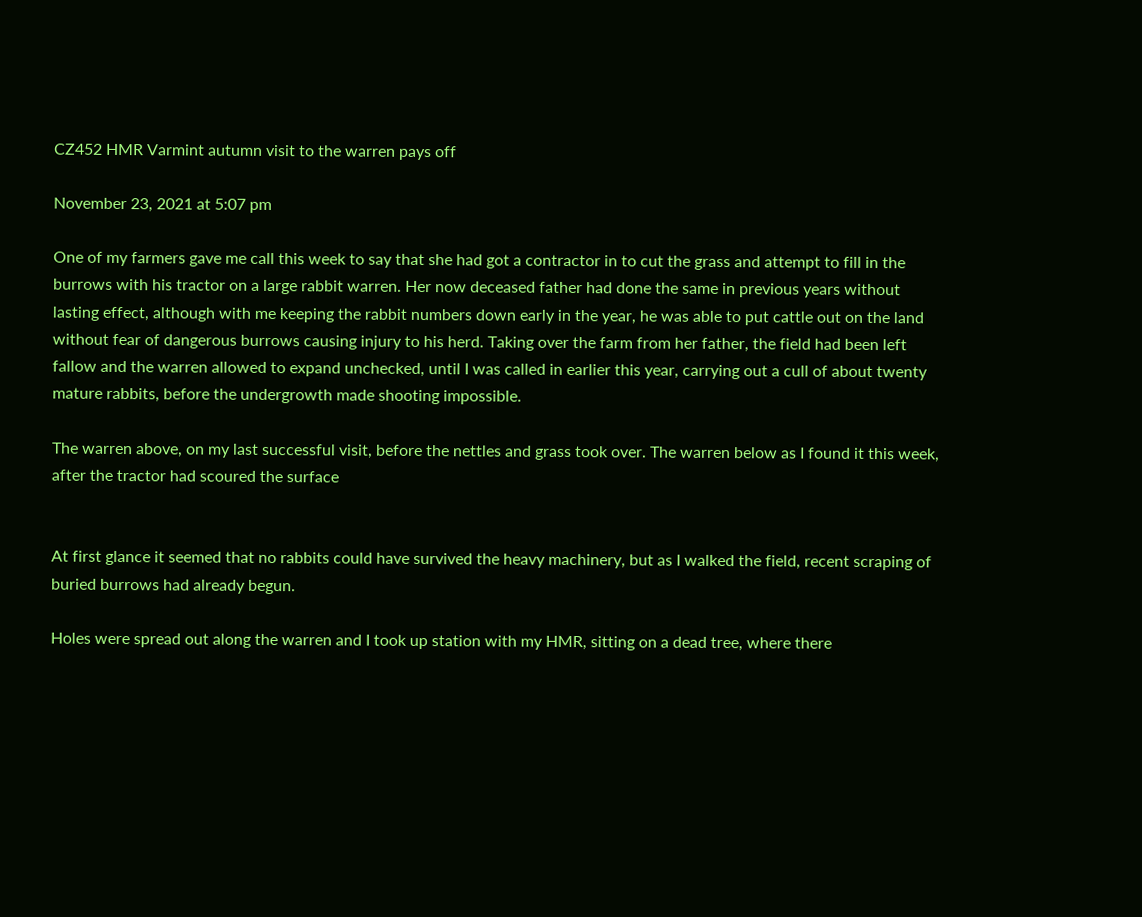CZ452 HMR Varmint autumn visit to the warren pays off

November 23, 2021 at 5:07 pm

One of my farmers gave me call this week to say that she had got a contractor in to cut the grass and attempt to fill in the burrows with his tractor on a large rabbit warren. Her now deceased father had done the same in previous years without lasting effect, although with me keeping the rabbit numbers down early in the year, he was able to put cattle out on the land without fear of dangerous burrows causing injury to his herd. Taking over the farm from her father, the field had been left fallow and the warren allowed to expand unchecked, until I was called in earlier this year, carrying out a cull of about twenty mature rabbits, before the undergrowth made shooting impossible.

The warren above, on my last successful visit, before the nettles and grass took over. The warren below as I found it this week, after the tractor had scoured the surface


At first glance it seemed that no rabbits could have survived the heavy machinery, but as I walked the field, recent scraping of buried burrows had already begun.

Holes were spread out along the warren and I took up station with my HMR, sitting on a dead tree, where there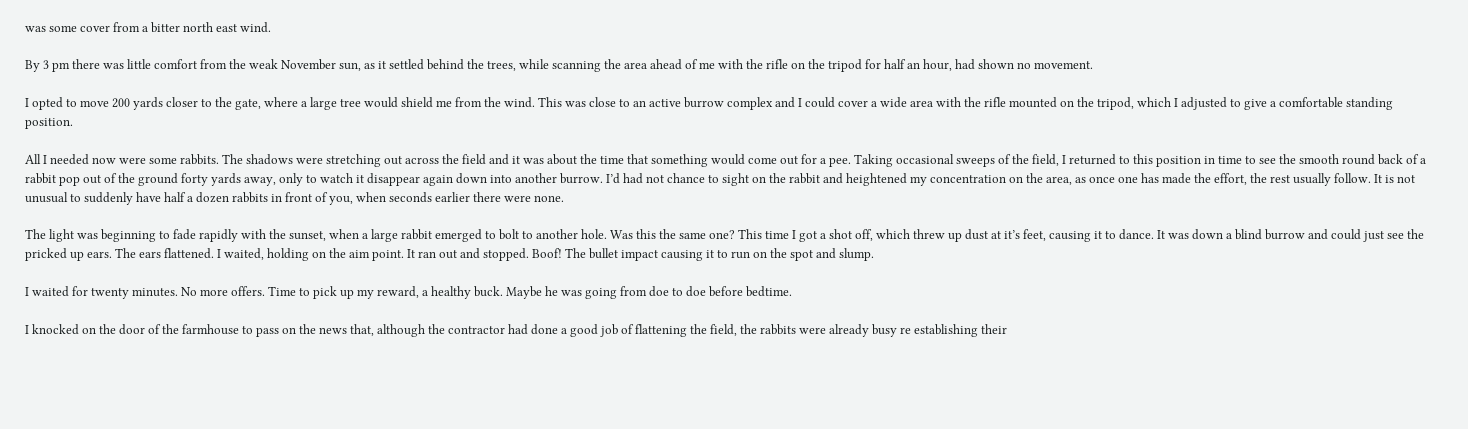was some cover from a bitter north east wind.

By 3 pm there was little comfort from the weak November sun, as it settled behind the trees, while scanning the area ahead of me with the rifle on the tripod for half an hour, had shown no movement.

I opted to move 200 yards closer to the gate, where a large tree would shield me from the wind. This was close to an active burrow complex and I could cover a wide area with the rifle mounted on the tripod, which I adjusted to give a comfortable standing position.

All I needed now were some rabbits. The shadows were stretching out across the field and it was about the time that something would come out for a pee. Taking occasional sweeps of the field, I returned to this position in time to see the smooth round back of a rabbit pop out of the ground forty yards away, only to watch it disappear again down into another burrow. I’d had not chance to sight on the rabbit and heightened my concentration on the area, as once one has made the effort, the rest usually follow. It is not unusual to suddenly have half a dozen rabbits in front of you, when seconds earlier there were none.

The light was beginning to fade rapidly with the sunset, when a large rabbit emerged to bolt to another hole. Was this the same one? This time I got a shot off, which threw up dust at it’s feet, causing it to dance. It was down a blind burrow and could just see the pricked up ears. The ears flattened. I waited, holding on the aim point. It ran out and stopped. Boof! The bullet impact causing it to run on the spot and slump.

I waited for twenty minutes. No more offers. Time to pick up my reward, a healthy buck. Maybe he was going from doe to doe before bedtime.

I knocked on the door of the farmhouse to pass on the news that, although the contractor had done a good job of flattening the field, the rabbits were already busy re establishing their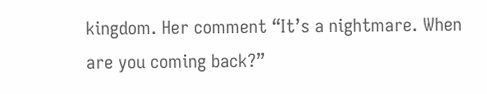kingdom. Her comment “It’s a nightmare. When are you coming back?”